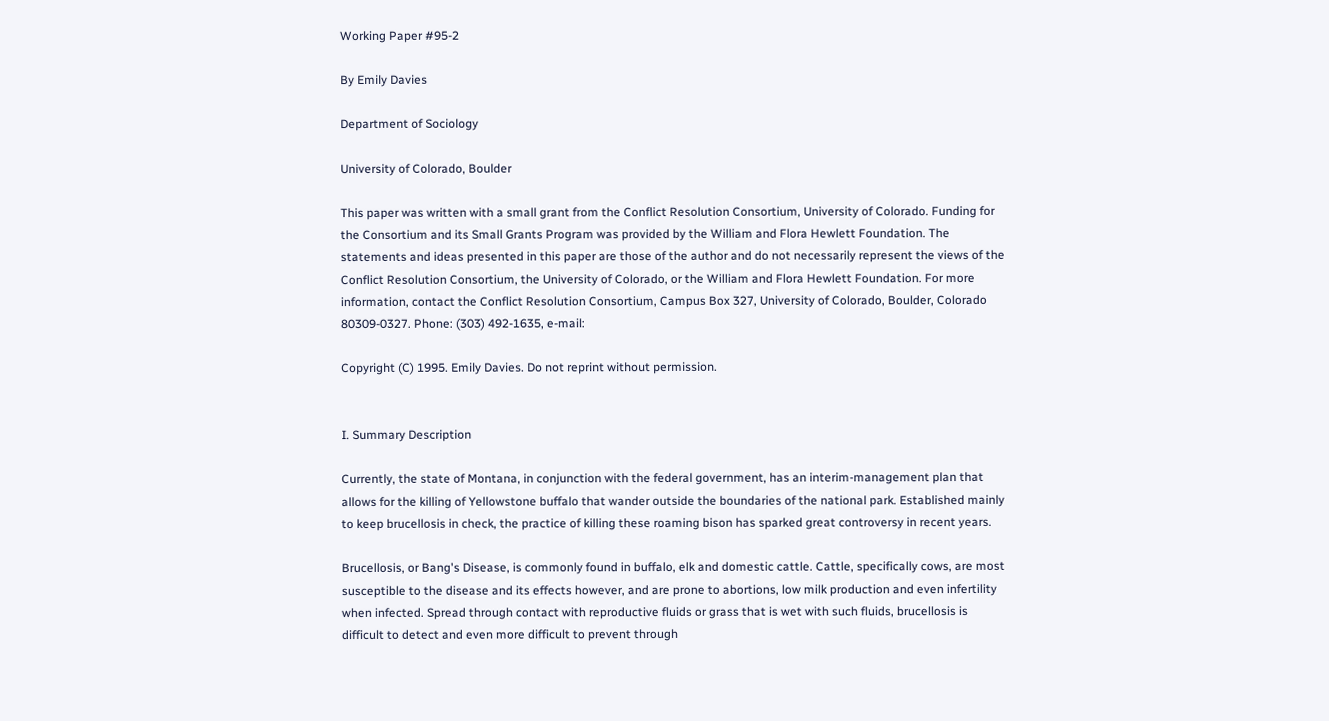Working Paper #95-2

By Emily Davies

Department of Sociology

University of Colorado, Boulder

This paper was written with a small grant from the Conflict Resolution Consortium, University of Colorado. Funding for the Consortium and its Small Grants Program was provided by the William and Flora Hewlett Foundation. The statements and ideas presented in this paper are those of the author and do not necessarily represent the views of the Conflict Resolution Consortium, the University of Colorado, or the William and Flora Hewlett Foundation. For more information, contact the Conflict Resolution Consortium, Campus Box 327, University of Colorado, Boulder, Colorado 80309-0327. Phone: (303) 492-1635, e-mail:

Copyright (C) 1995. Emily Davies. Do not reprint without permission.


I. Summary Description

Currently, the state of Montana, in conjunction with the federal government, has an interim-management plan that allows for the killing of Yellowstone buffalo that wander outside the boundaries of the national park. Established mainly to keep brucellosis in check, the practice of killing these roaming bison has sparked great controversy in recent years.

Brucellosis, or Bang's Disease, is commonly found in buffalo, elk and domestic cattle. Cattle, specifically cows, are most susceptible to the disease and its effects however, and are prone to abortions, low milk production and even infertility when infected. Spread through contact with reproductive fluids or grass that is wet with such fluids, brucellosis is difficult to detect and even more difficult to prevent through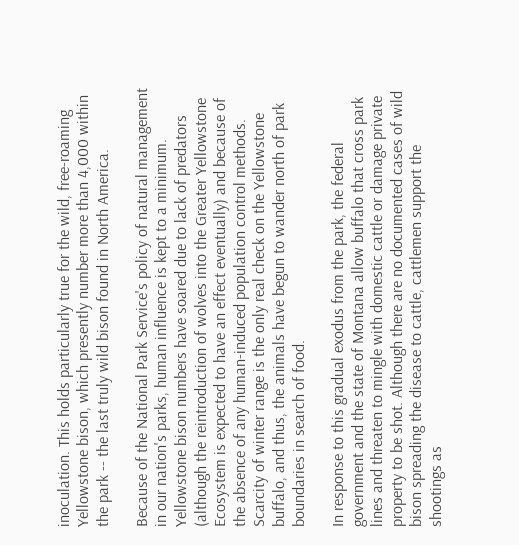inoculation. This holds particularly true for the wild, free-roaming Yellowstone bison, which presently number more than 4,000 within the park -- the last truly wild bison found in North America.

Because of the National Park Service's policy of natural management in our nation's parks, human influence is kept to a minimum. Yellowstone bison numbers have soared due to lack of predators (although the reintroduction of wolves into the Greater Yellowstone Ecosystem is expected to have an effect eventually) and because of the absence of any human-induced population control methods. Scarcity of winter range is the only real check on the Yellowstone buffalo, and thus, the animals have begun to wander north of park boundaries in search of food.

In response to this gradual exodus from the park, the federal government and the state of Montana allow buffalo that cross park lines and threaten to mingle with domestic cattle or damage private property to be shot. Although there are no documented cases of wild bison spreading the disease to cattle, cattlemen support the shootings as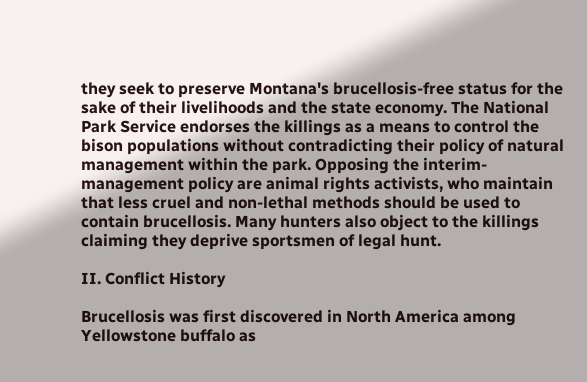they seek to preserve Montana's brucellosis-free status for the sake of their livelihoods and the state economy. The National Park Service endorses the killings as a means to control the bison populations without contradicting their policy of natural management within the park. Opposing the interim-management policy are animal rights activists, who maintain that less cruel and non-lethal methods should be used to contain brucellosis. Many hunters also object to the killings claiming they deprive sportsmen of legal hunt.

II. Conflict History

Brucellosis was first discovered in North America among Yellowstone buffalo as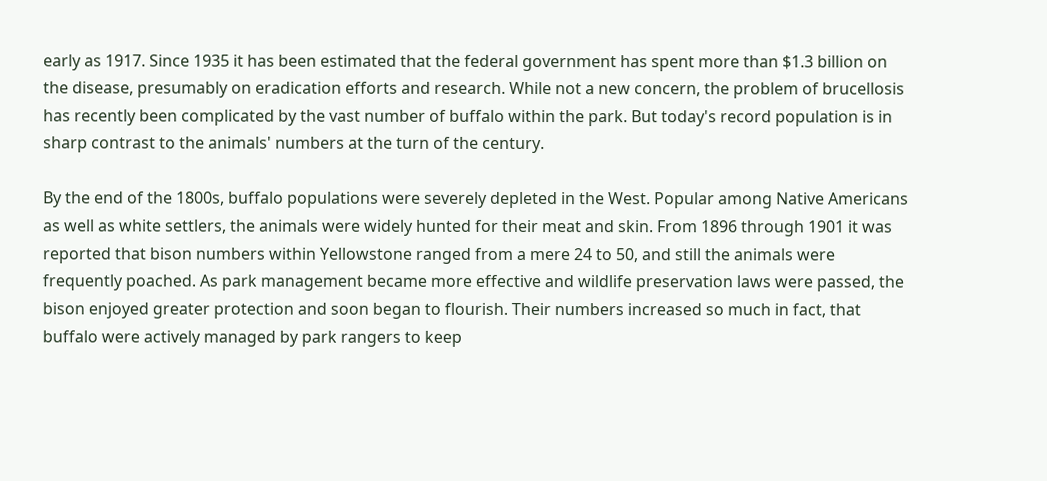early as 1917. Since 1935 it has been estimated that the federal government has spent more than $1.3 billion on the disease, presumably on eradication efforts and research. While not a new concern, the problem of brucellosis has recently been complicated by the vast number of buffalo within the park. But today's record population is in sharp contrast to the animals' numbers at the turn of the century.

By the end of the 1800s, buffalo populations were severely depleted in the West. Popular among Native Americans as well as white settlers, the animals were widely hunted for their meat and skin. From 1896 through 1901 it was reported that bison numbers within Yellowstone ranged from a mere 24 to 50, and still the animals were frequently poached. As park management became more effective and wildlife preservation laws were passed, the bison enjoyed greater protection and soon began to flourish. Their numbers increased so much in fact, that buffalo were actively managed by park rangers to keep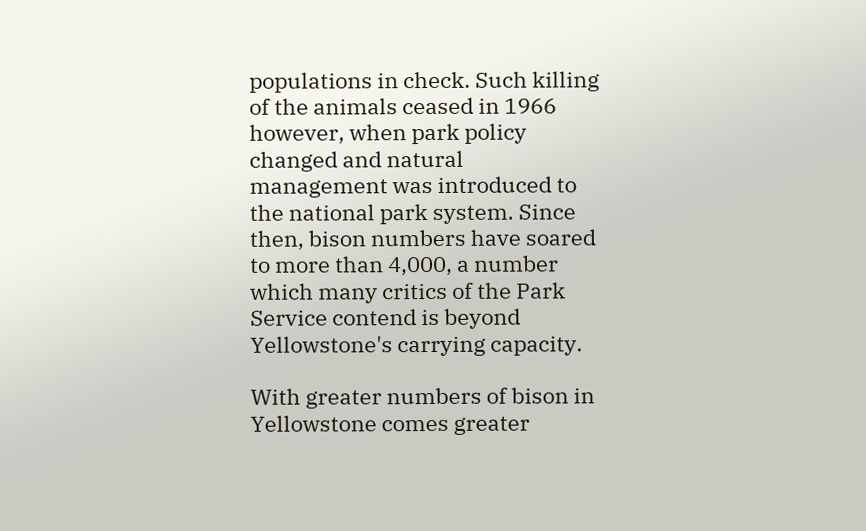populations in check. Such killing of the animals ceased in 1966 however, when park policy changed and natural management was introduced to the national park system. Since then, bison numbers have soared to more than 4,000, a number which many critics of the Park Service contend is beyond Yellowstone's carrying capacity.

With greater numbers of bison in Yellowstone comes greater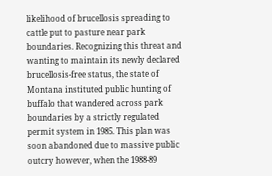likelihood of brucellosis spreading to cattle put to pasture near park boundaries. Recognizing this threat and wanting to maintain its newly declared brucellosis-free status, the state of Montana instituted public hunting of buffalo that wandered across park boundaries by a strictly regulated permit system in 1985. This plan was soon abandoned due to massive public outcry however, when the 1988-89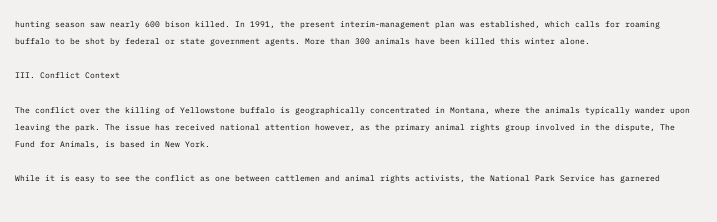hunting season saw nearly 600 bison killed. In 1991, the present interim-management plan was established, which calls for roaming buffalo to be shot by federal or state government agents. More than 300 animals have been killed this winter alone.

III. Conflict Context

The conflict over the killing of Yellowstone buffalo is geographically concentrated in Montana, where the animals typically wander upon leaving the park. The issue has received national attention however, as the primary animal rights group involved in the dispute, The Fund for Animals, is based in New York.

While it is easy to see the conflict as one between cattlemen and animal rights activists, the National Park Service has garnered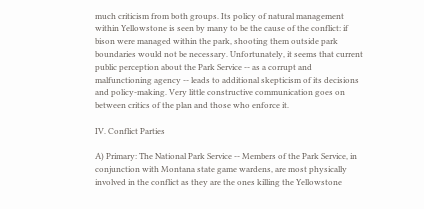much criticism from both groups. Its policy of natural management within Yellowstone is seen by many to be the cause of the conflict: if bison were managed within the park, shooting them outside park boundaries would not be necessary. Unfortunately, it seems that current public perception about the Park Service -- as a corrupt and malfunctioning agency -- leads to additional skepticism of its decisions and policy-making. Very little constructive communication goes on between critics of the plan and those who enforce it.

IV. Conflict Parties

A) Primary: The National Park Service -- Members of the Park Service, in conjunction with Montana state game wardens, are most physically involved in the conflict as they are the ones killing the Yellowstone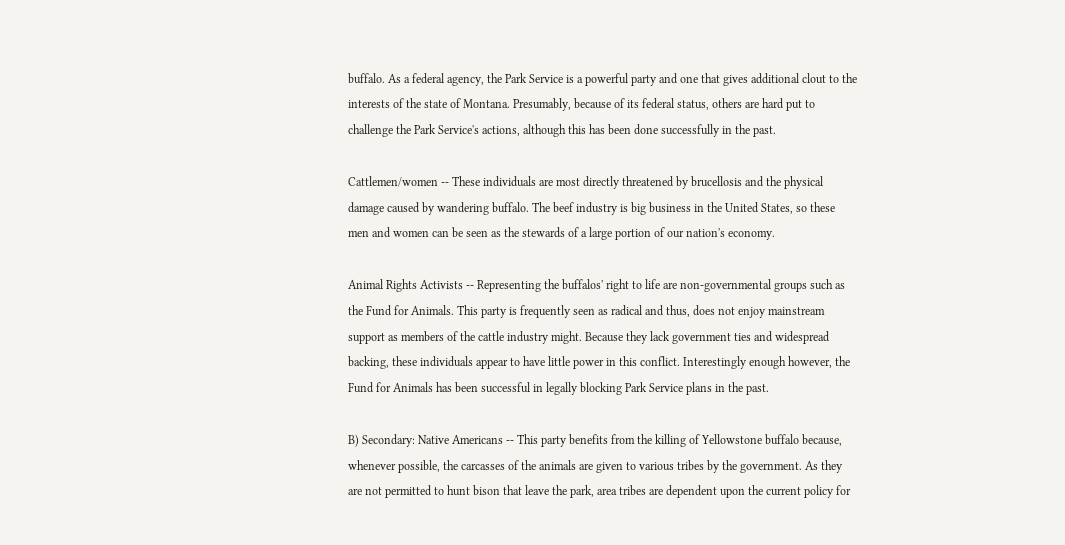buffalo. As a federal agency, the Park Service is a powerful party and one that gives additional clout to the interests of the state of Montana. Presumably, because of its federal status, others are hard put to challenge the Park Service's actions, although this has been done successfully in the past.

Cattlemen/women -- These individuals are most directly threatened by brucellosis and the physical damage caused by wandering buffalo. The beef industry is big business in the United States, so these men and women can be seen as the stewards of a large portion of our nation's economy.

Animal Rights Activists -- Representing the buffalos' right to life are non-governmental groups such as the Fund for Animals. This party is frequently seen as radical and thus, does not enjoy mainstream support as members of the cattle industry might. Because they lack government ties and widespread backing, these individuals appear to have little power in this conflict. Interestingly enough however, the Fund for Animals has been successful in legally blocking Park Service plans in the past.

B) Secondary: Native Americans -- This party benefits from the killing of Yellowstone buffalo because, whenever possible, the carcasses of the animals are given to various tribes by the government. As they are not permitted to hunt bison that leave the park, area tribes are dependent upon the current policy for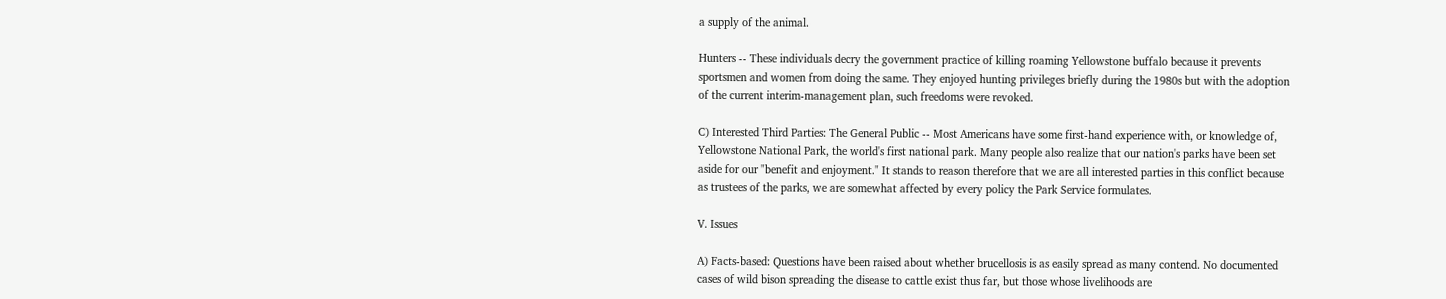a supply of the animal.

Hunters -- These individuals decry the government practice of killing roaming Yellowstone buffalo because it prevents sportsmen and women from doing the same. They enjoyed hunting privileges briefly during the 1980s but with the adoption of the current interim-management plan, such freedoms were revoked.

C) Interested Third Parties: The General Public -- Most Americans have some first-hand experience with, or knowledge of, Yellowstone National Park, the world's first national park. Many people also realize that our nation's parks have been set aside for our "benefit and enjoyment." It stands to reason therefore that we are all interested parties in this conflict because as trustees of the parks, we are somewhat affected by every policy the Park Service formulates.

V. Issues

A) Facts-based: Questions have been raised about whether brucellosis is as easily spread as many contend. No documented cases of wild bison spreading the disease to cattle exist thus far, but those whose livelihoods are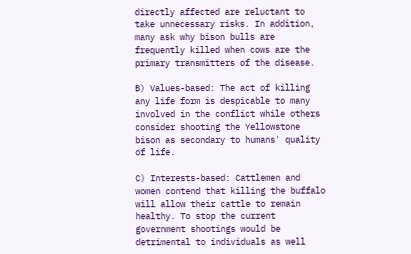directly affected are reluctant to take unnecessary risks. In addition, many ask why bison bulls are frequently killed when cows are the primary transmitters of the disease.

B) Values-based: The act of killing any life form is despicable to many involved in the conflict while others consider shooting the Yellowstone bison as secondary to humans' quality of life.

C) Interests-based: Cattlemen and women contend that killing the buffalo will allow their cattle to remain healthy. To stop the current government shootings would be detrimental to individuals as well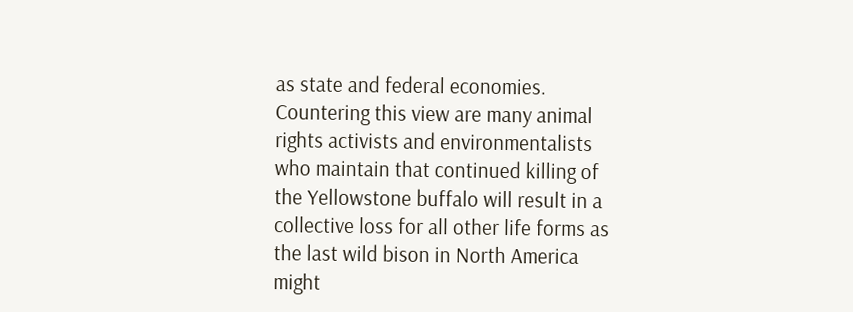as state and federal economies. Countering this view are many animal rights activists and environmentalists who maintain that continued killing of the Yellowstone buffalo will result in a collective loss for all other life forms as the last wild bison in North America might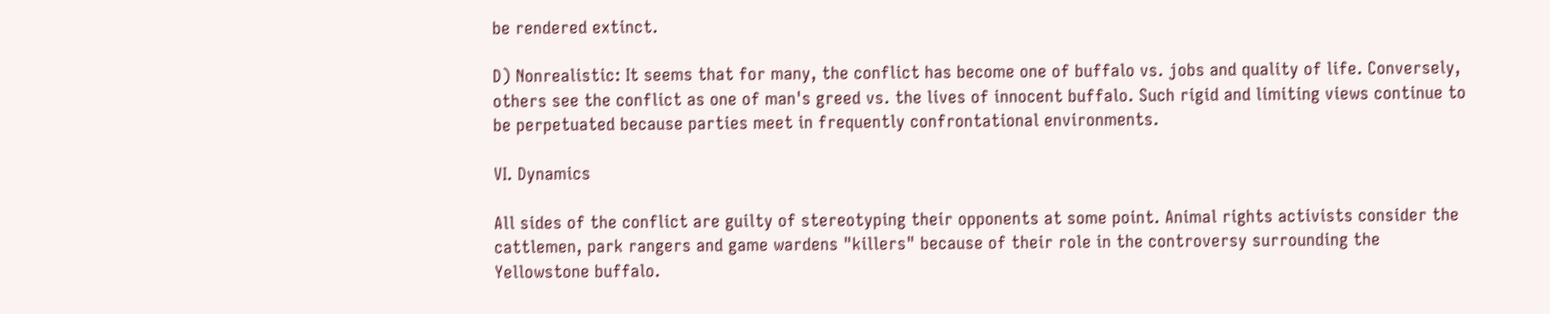be rendered extinct.

D) Nonrealistic: It seems that for many, the conflict has become one of buffalo vs. jobs and quality of life. Conversely, others see the conflict as one of man's greed vs. the lives of innocent buffalo. Such rigid and limiting views continue to be perpetuated because parties meet in frequently confrontational environments.

VI. Dynamics

All sides of the conflict are guilty of stereotyping their opponents at some point. Animal rights activists consider the cattlemen, park rangers and game wardens "killers" because of their role in the controversy surrounding the Yellowstone buffalo.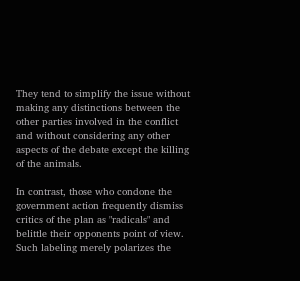They tend to simplify the issue without making any distinctions between the other parties involved in the conflict and without considering any other aspects of the debate except the killing of the animals.

In contrast, those who condone the government action frequently dismiss critics of the plan as "radicals" and belittle their opponents point of view. Such labeling merely polarizes the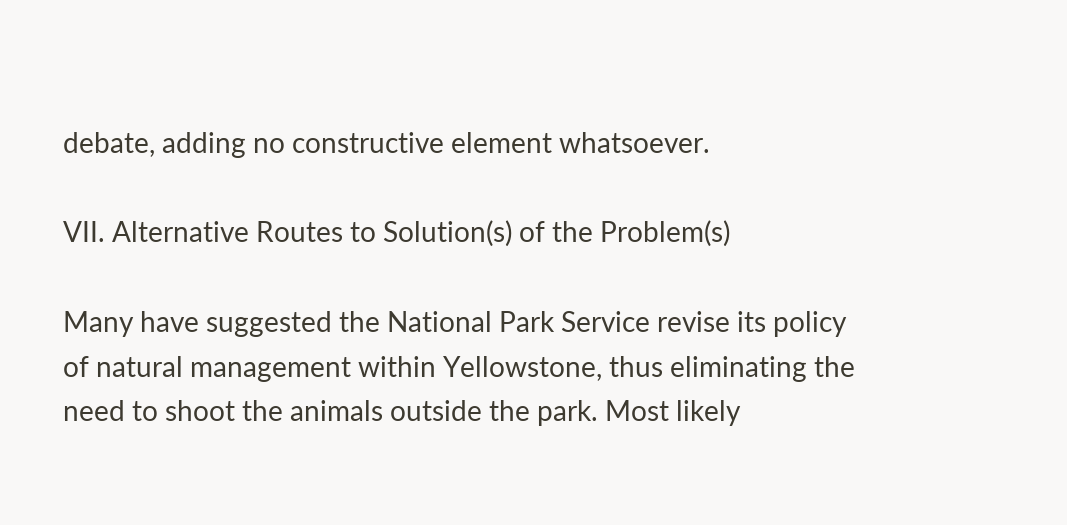debate, adding no constructive element whatsoever.

VII. Alternative Routes to Solution(s) of the Problem(s)

Many have suggested the National Park Service revise its policy of natural management within Yellowstone, thus eliminating the need to shoot the animals outside the park. Most likely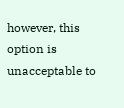however, this option is unacceptable to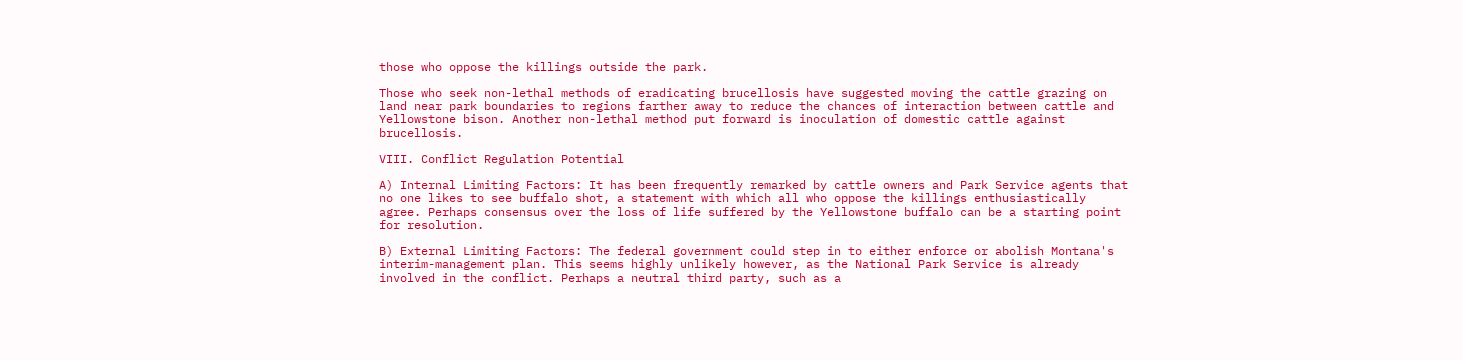those who oppose the killings outside the park.

Those who seek non-lethal methods of eradicating brucellosis have suggested moving the cattle grazing on land near park boundaries to regions farther away to reduce the chances of interaction between cattle and Yellowstone bison. Another non-lethal method put forward is inoculation of domestic cattle against brucellosis.

VIII. Conflict Regulation Potential

A) Internal Limiting Factors: It has been frequently remarked by cattle owners and Park Service agents that no one likes to see buffalo shot, a statement with which all who oppose the killings enthusiastically agree. Perhaps consensus over the loss of life suffered by the Yellowstone buffalo can be a starting point for resolution.

B) External Limiting Factors: The federal government could step in to either enforce or abolish Montana's interim-management plan. This seems highly unlikely however, as the National Park Service is already involved in the conflict. Perhaps a neutral third party, such as a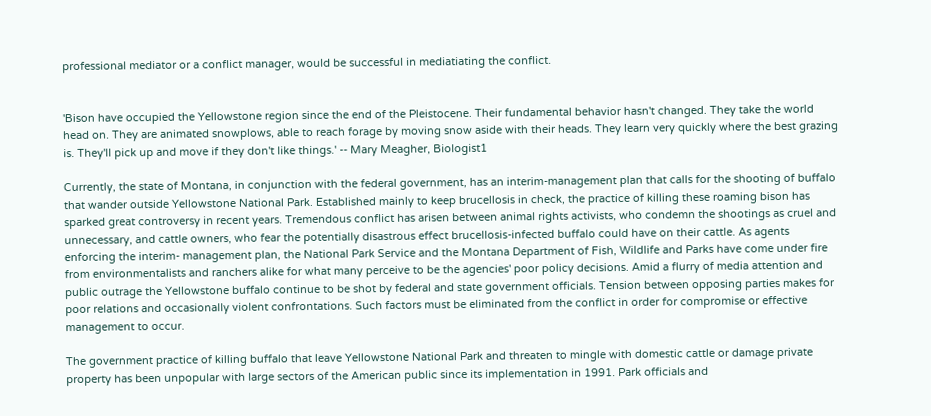professional mediator or a conflict manager, would be successful in mediatiating the conflict.


'Bison have occupied the Yellowstone region since the end of the Pleistocene. Their fundamental behavior hasn't changed. They take the world head on. They are animated snowplows, able to reach forage by moving snow aside with their heads. They learn very quickly where the best grazing is. They'll pick up and move if they don't like things.' -- Mary Meagher, Biologist1

Currently, the state of Montana, in conjunction with the federal government, has an interim-management plan that calls for the shooting of buffalo that wander outside Yellowstone National Park. Established mainly to keep brucellosis in check, the practice of killing these roaming bison has sparked great controversy in recent years. Tremendous conflict has arisen between animal rights activists, who condemn the shootings as cruel and unnecessary, and cattle owners, who fear the potentially disastrous effect brucellosis-infected buffalo could have on their cattle. As agents enforcing the interim- management plan, the National Park Service and the Montana Department of Fish, Wildlife and Parks have come under fire from environmentalists and ranchers alike for what many perceive to be the agencies' poor policy decisions. Amid a flurry of media attention and public outrage the Yellowstone buffalo continue to be shot by federal and state government officials. Tension between opposing parties makes for poor relations and occasionally violent confrontations. Such factors must be eliminated from the conflict in order for compromise or effective management to occur.

The government practice of killing buffalo that leave Yellowstone National Park and threaten to mingle with domestic cattle or damage private property has been unpopular with large sectors of the American public since its implementation in 1991. Park officials and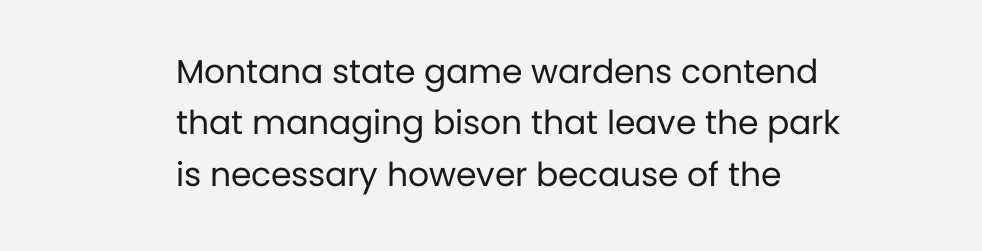Montana state game wardens contend that managing bison that leave the park is necessary however because of the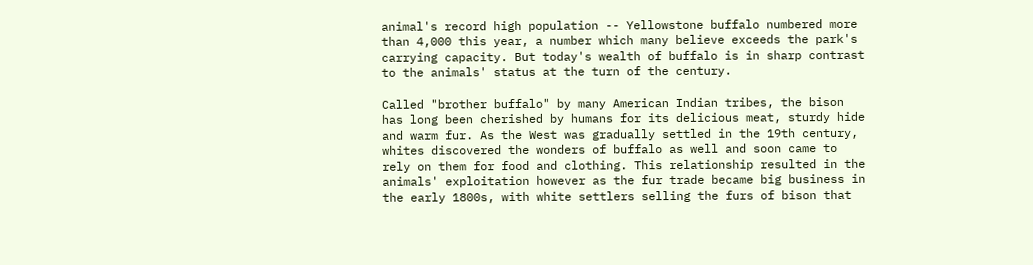animal's record high population -- Yellowstone buffalo numbered more than 4,000 this year, a number which many believe exceeds the park's carrying capacity. But today's wealth of buffalo is in sharp contrast to the animals' status at the turn of the century.

Called "brother buffalo" by many American Indian tribes, the bison has long been cherished by humans for its delicious meat, sturdy hide and warm fur. As the West was gradually settled in the 19th century, whites discovered the wonders of buffalo as well and soon came to rely on them for food and clothing. This relationship resulted in the animals' exploitation however as the fur trade became big business in the early 1800s, with white settlers selling the furs of bison that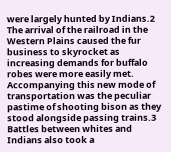were largely hunted by Indians.2 The arrival of the railroad in the Western Plains caused the fur business to skyrocket as increasing demands for buffalo robes were more easily met. Accompanying this new mode of transportation was the peculiar pastime of shooting bison as they stood alongside passing trains.3 Battles between whites and Indians also took a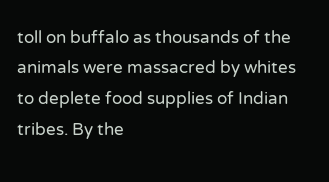toll on buffalo as thousands of the animals were massacred by whites to deplete food supplies of Indian tribes. By the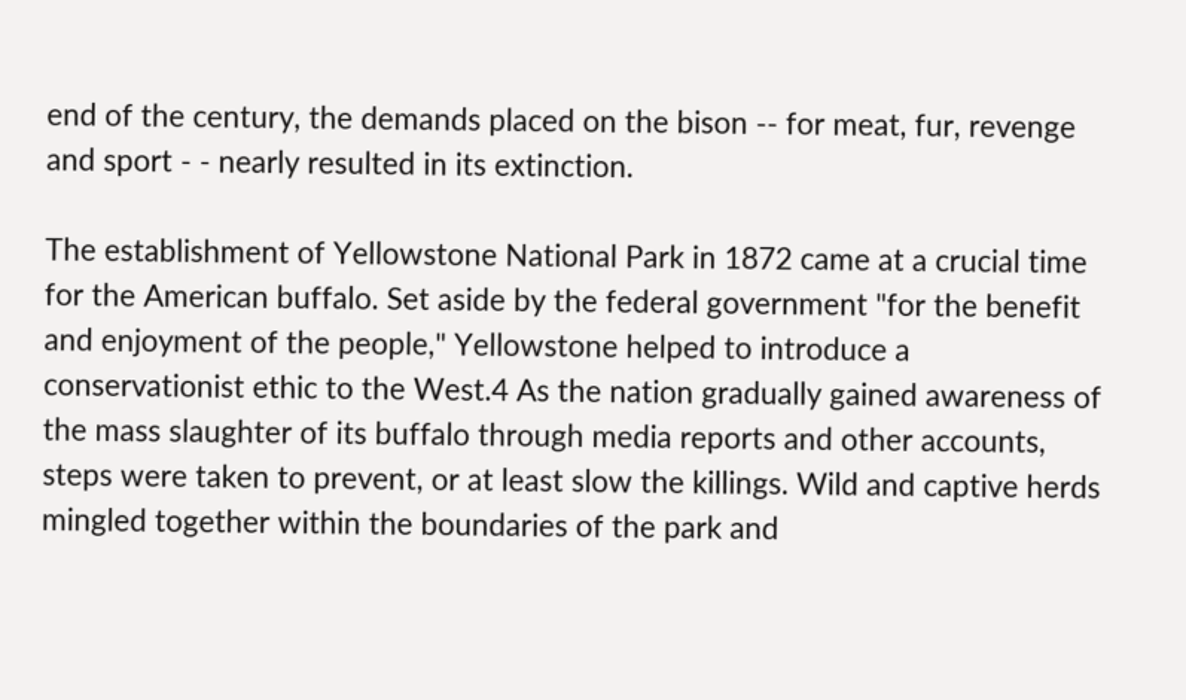end of the century, the demands placed on the bison -- for meat, fur, revenge and sport - - nearly resulted in its extinction.

The establishment of Yellowstone National Park in 1872 came at a crucial time for the American buffalo. Set aside by the federal government "for the benefit and enjoyment of the people," Yellowstone helped to introduce a conservationist ethic to the West.4 As the nation gradually gained awareness of the mass slaughter of its buffalo through media reports and other accounts, steps were taken to prevent, or at least slow the killings. Wild and captive herds mingled together within the boundaries of the park and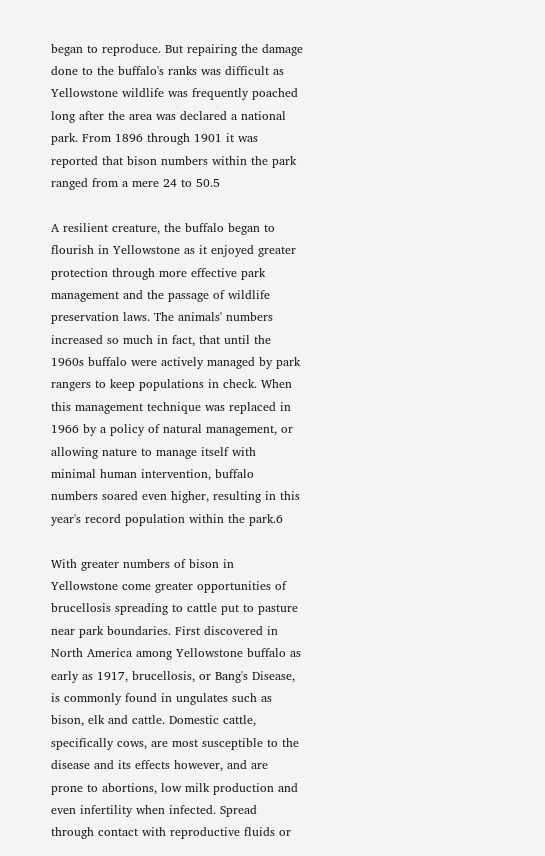began to reproduce. But repairing the damage done to the buffalo's ranks was difficult as Yellowstone wildlife was frequently poached long after the area was declared a national park. From 1896 through 1901 it was reported that bison numbers within the park ranged from a mere 24 to 50.5

A resilient creature, the buffalo began to flourish in Yellowstone as it enjoyed greater protection through more effective park management and the passage of wildlife preservation laws. The animals' numbers increased so much in fact, that until the 1960s buffalo were actively managed by park rangers to keep populations in check. When this management technique was replaced in 1966 by a policy of natural management, or allowing nature to manage itself with minimal human intervention, buffalo numbers soared even higher, resulting in this year's record population within the park.6

With greater numbers of bison in Yellowstone come greater opportunities of brucellosis spreading to cattle put to pasture near park boundaries. First discovered in North America among Yellowstone buffalo as early as 1917, brucellosis, or Bang's Disease, is commonly found in ungulates such as bison, elk and cattle. Domestic cattle, specifically cows, are most susceptible to the disease and its effects however, and are prone to abortions, low milk production and even infertility when infected. Spread through contact with reproductive fluids or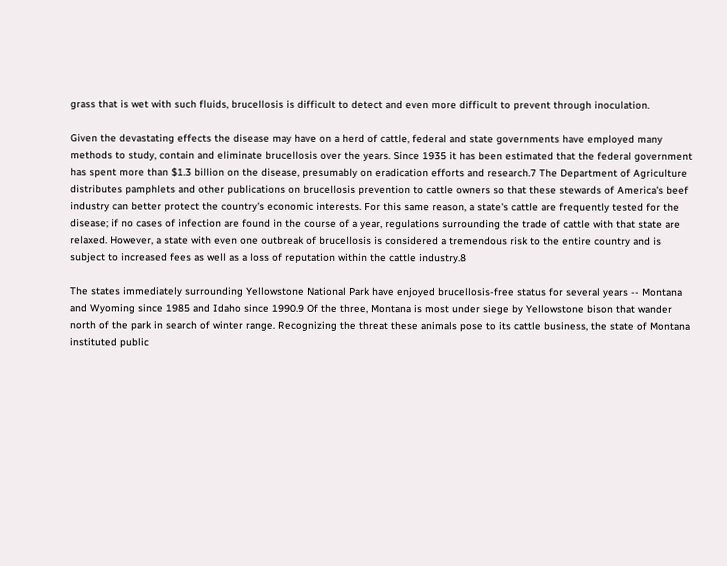grass that is wet with such fluids, brucellosis is difficult to detect and even more difficult to prevent through inoculation.

Given the devastating effects the disease may have on a herd of cattle, federal and state governments have employed many methods to study, contain and eliminate brucellosis over the years. Since 1935 it has been estimated that the federal government has spent more than $1.3 billion on the disease, presumably on eradication efforts and research.7 The Department of Agriculture distributes pamphlets and other publications on brucellosis prevention to cattle owners so that these stewards of America's beef industry can better protect the country's economic interests. For this same reason, a state's cattle are frequently tested for the disease; if no cases of infection are found in the course of a year, regulations surrounding the trade of cattle with that state are relaxed. However, a state with even one outbreak of brucellosis is considered a tremendous risk to the entire country and is subject to increased fees as well as a loss of reputation within the cattle industry.8

The states immediately surrounding Yellowstone National Park have enjoyed brucellosis-free status for several years -- Montana and Wyoming since 1985 and Idaho since 1990.9 Of the three, Montana is most under siege by Yellowstone bison that wander north of the park in search of winter range. Recognizing the threat these animals pose to its cattle business, the state of Montana instituted public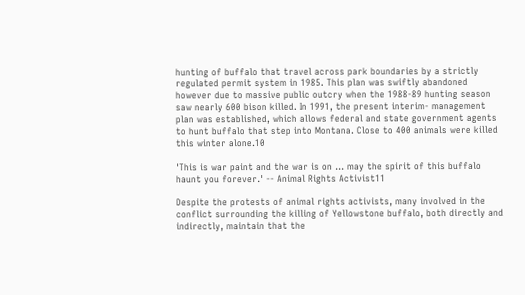hunting of buffalo that travel across park boundaries by a strictly regulated permit system in 1985. This plan was swiftly abandoned however due to massive public outcry when the 1988-89 hunting season saw nearly 600 bison killed. In 1991, the present interim- management plan was established, which allows federal and state government agents to hunt buffalo that step into Montana. Close to 400 animals were killed this winter alone.10

'This is war paint and the war is on ... may the spirit of this buffalo haunt you forever.' -- Animal Rights Activist11

Despite the protests of animal rights activists, many involved in the conflict surrounding the killing of Yellowstone buffalo, both directly and indirectly, maintain that the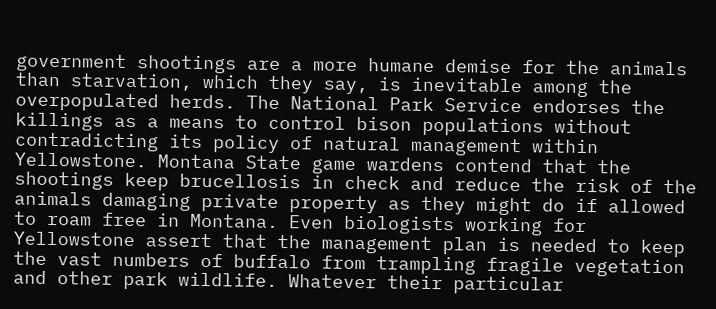government shootings are a more humane demise for the animals than starvation, which they say, is inevitable among the overpopulated herds. The National Park Service endorses the killings as a means to control bison populations without contradicting its policy of natural management within Yellowstone. Montana State game wardens contend that the shootings keep brucellosis in check and reduce the risk of the animals damaging private property as they might do if allowed to roam free in Montana. Even biologists working for Yellowstone assert that the management plan is needed to keep the vast numbers of buffalo from trampling fragile vegetation and other park wildlife. Whatever their particular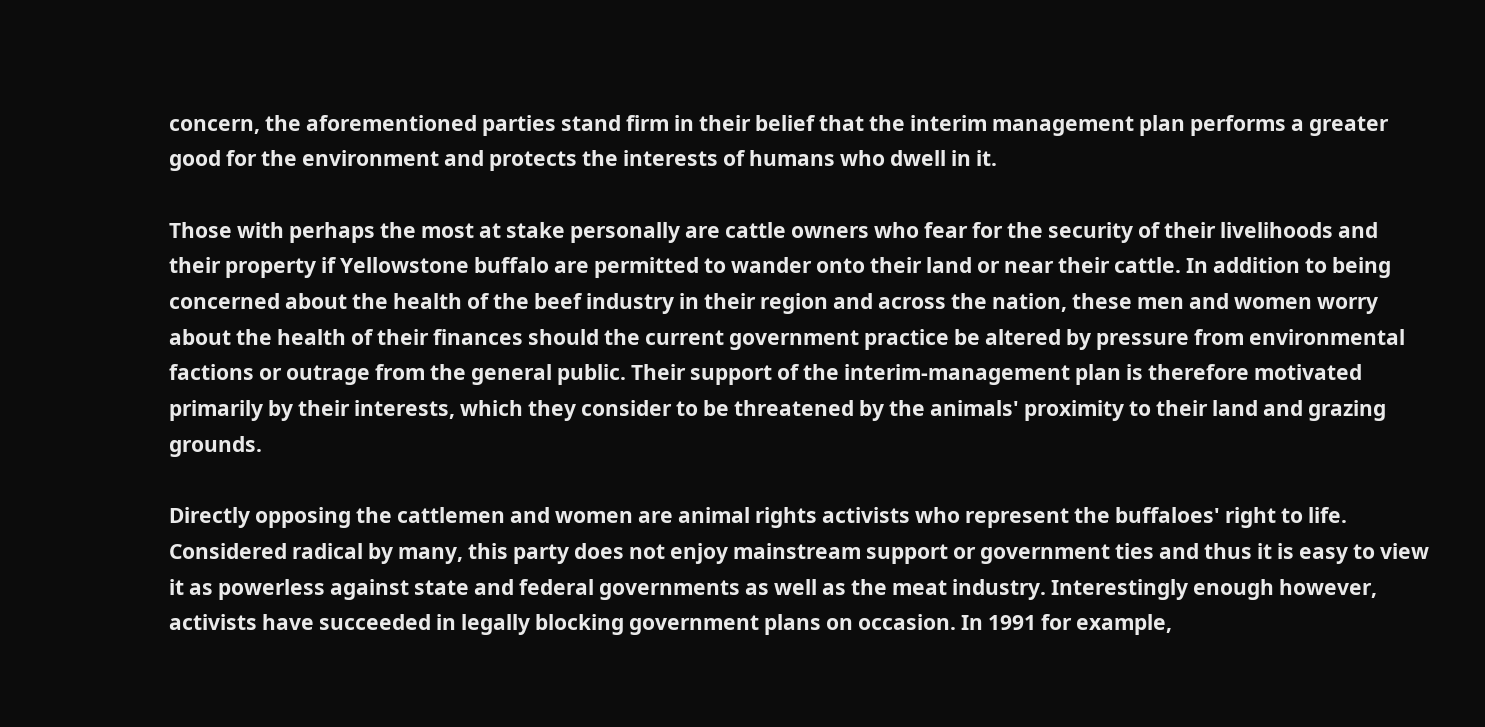concern, the aforementioned parties stand firm in their belief that the interim management plan performs a greater good for the environment and protects the interests of humans who dwell in it.

Those with perhaps the most at stake personally are cattle owners who fear for the security of their livelihoods and their property if Yellowstone buffalo are permitted to wander onto their land or near their cattle. In addition to being concerned about the health of the beef industry in their region and across the nation, these men and women worry about the health of their finances should the current government practice be altered by pressure from environmental factions or outrage from the general public. Their support of the interim-management plan is therefore motivated primarily by their interests, which they consider to be threatened by the animals' proximity to their land and grazing grounds.

Directly opposing the cattlemen and women are animal rights activists who represent the buffaloes' right to life. Considered radical by many, this party does not enjoy mainstream support or government ties and thus it is easy to view it as powerless against state and federal governments as well as the meat industry. Interestingly enough however, activists have succeeded in legally blocking government plans on occasion. In 1991 for example,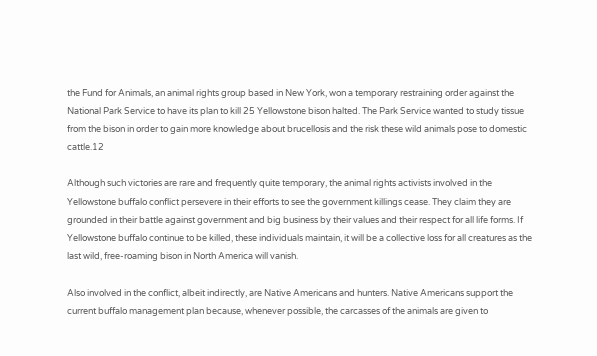the Fund for Animals, an animal rights group based in New York, won a temporary restraining order against the National Park Service to have its plan to kill 25 Yellowstone bison halted. The Park Service wanted to study tissue from the bison in order to gain more knowledge about brucellosis and the risk these wild animals pose to domestic cattle.12

Although such victories are rare and frequently quite temporary, the animal rights activists involved in the Yellowstone buffalo conflict persevere in their efforts to see the government killings cease. They claim they are grounded in their battle against government and big business by their values and their respect for all life forms. If Yellowstone buffalo continue to be killed, these individuals maintain, it will be a collective loss for all creatures as the last wild, free-roaming bison in North America will vanish.

Also involved in the conflict, albeit indirectly, are Native Americans and hunters. Native Americans support the current buffalo management plan because, whenever possible, the carcasses of the animals are given to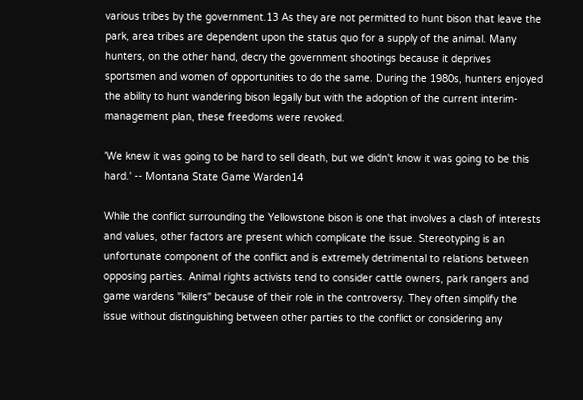various tribes by the government.13 As they are not permitted to hunt bison that leave the park, area tribes are dependent upon the status quo for a supply of the animal. Many hunters, on the other hand, decry the government shootings because it deprives sportsmen and women of opportunities to do the same. During the 1980s, hunters enjoyed the ability to hunt wandering bison legally but with the adoption of the current interim-management plan, these freedoms were revoked.

'We knew it was going to be hard to sell death, but we didn't know it was going to be this hard.' -- Montana State Game Warden14

While the conflict surrounding the Yellowstone bison is one that involves a clash of interests and values, other factors are present which complicate the issue. Stereotyping is an unfortunate component of the conflict and is extremely detrimental to relations between opposing parties. Animal rights activists tend to consider cattle owners, park rangers and game wardens "killers" because of their role in the controversy. They often simplify the issue without distinguishing between other parties to the conflict or considering any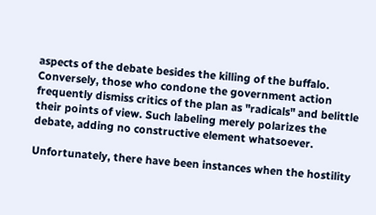aspects of the debate besides the killing of the buffalo. Conversely, those who condone the government action frequently dismiss critics of the plan as "radicals" and belittle their points of view. Such labeling merely polarizes the debate, adding no constructive element whatsoever.

Unfortunately, there have been instances when the hostility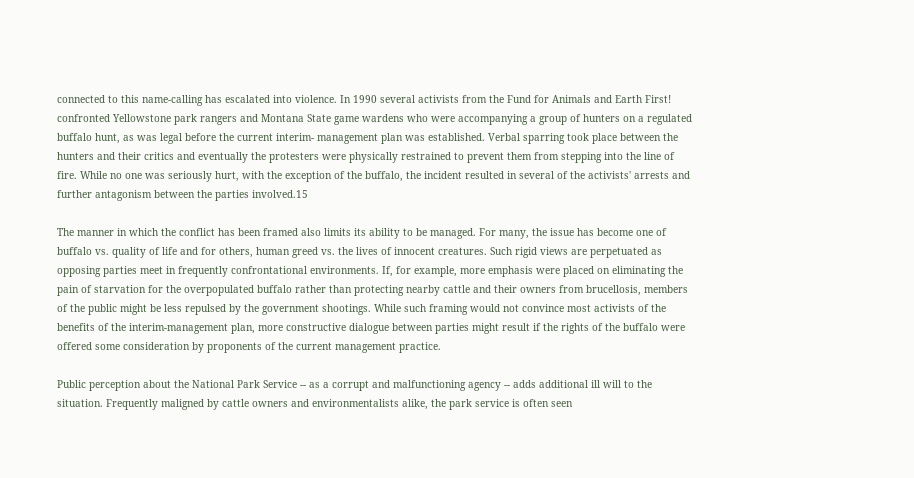connected to this name-calling has escalated into violence. In 1990 several activists from the Fund for Animals and Earth First! confronted Yellowstone park rangers and Montana State game wardens who were accompanying a group of hunters on a regulated buffalo hunt, as was legal before the current interim- management plan was established. Verbal sparring took place between the hunters and their critics and eventually the protesters were physically restrained to prevent them from stepping into the line of fire. While no one was seriously hurt, with the exception of the buffalo, the incident resulted in several of the activists' arrests and further antagonism between the parties involved.15

The manner in which the conflict has been framed also limits its ability to be managed. For many, the issue has become one of buffalo vs. quality of life and for others, human greed vs. the lives of innocent creatures. Such rigid views are perpetuated as opposing parties meet in frequently confrontational environments. If, for example, more emphasis were placed on eliminating the pain of starvation for the overpopulated buffalo rather than protecting nearby cattle and their owners from brucellosis, members of the public might be less repulsed by the government shootings. While such framing would not convince most activists of the benefits of the interim-management plan, more constructive dialogue between parties might result if the rights of the buffalo were offered some consideration by proponents of the current management practice.

Public perception about the National Park Service -- as a corrupt and malfunctioning agency -- adds additional ill will to the situation. Frequently maligned by cattle owners and environmentalists alike, the park service is often seen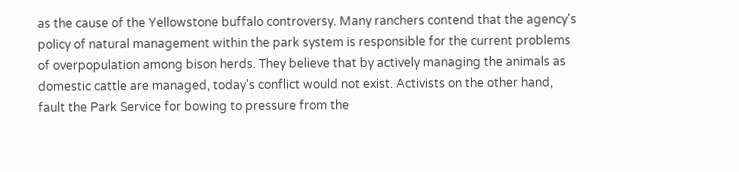as the cause of the Yellowstone buffalo controversy. Many ranchers contend that the agency's policy of natural management within the park system is responsible for the current problems of overpopulation among bison herds. They believe that by actively managing the animals as domestic cattle are managed, today's conflict would not exist. Activists on the other hand, fault the Park Service for bowing to pressure from the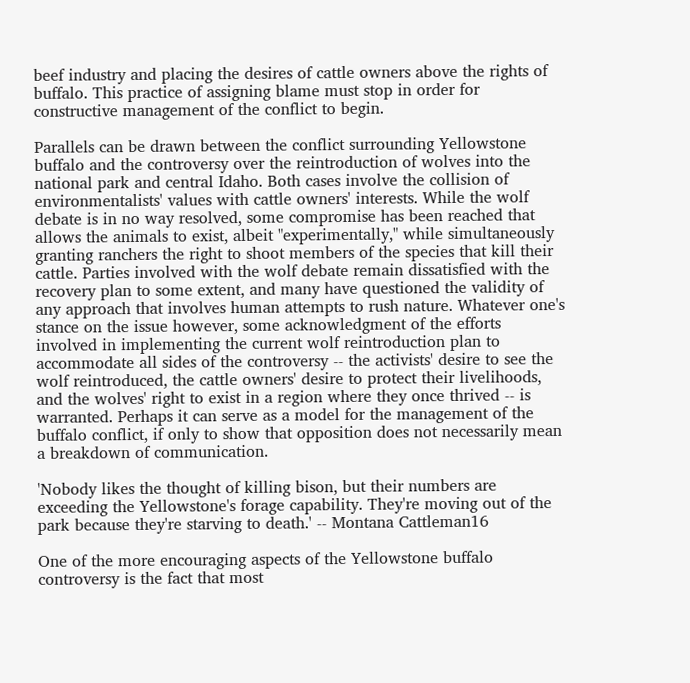beef industry and placing the desires of cattle owners above the rights of buffalo. This practice of assigning blame must stop in order for constructive management of the conflict to begin.

Parallels can be drawn between the conflict surrounding Yellowstone buffalo and the controversy over the reintroduction of wolves into the national park and central Idaho. Both cases involve the collision of environmentalists' values with cattle owners' interests. While the wolf debate is in no way resolved, some compromise has been reached that allows the animals to exist, albeit "experimentally," while simultaneously granting ranchers the right to shoot members of the species that kill their cattle. Parties involved with the wolf debate remain dissatisfied with the recovery plan to some extent, and many have questioned the validity of any approach that involves human attempts to rush nature. Whatever one's stance on the issue however, some acknowledgment of the efforts involved in implementing the current wolf reintroduction plan to accommodate all sides of the controversy -- the activists' desire to see the wolf reintroduced, the cattle owners' desire to protect their livelihoods, and the wolves' right to exist in a region where they once thrived -- is warranted. Perhaps it can serve as a model for the management of the buffalo conflict, if only to show that opposition does not necessarily mean a breakdown of communication.

'Nobody likes the thought of killing bison, but their numbers are exceeding the Yellowstone's forage capability. They're moving out of the park because they're starving to death.' -- Montana Cattleman16

One of the more encouraging aspects of the Yellowstone buffalo controversy is the fact that most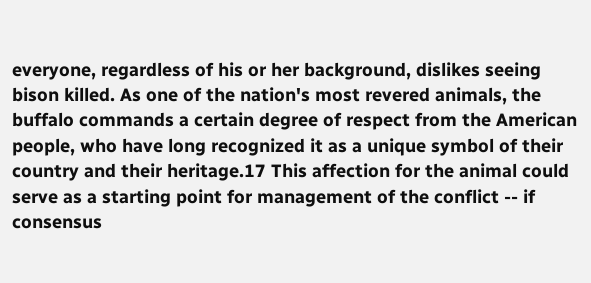everyone, regardless of his or her background, dislikes seeing bison killed. As one of the nation's most revered animals, the buffalo commands a certain degree of respect from the American people, who have long recognized it as a unique symbol of their country and their heritage.17 This affection for the animal could serve as a starting point for management of the conflict -- if consensus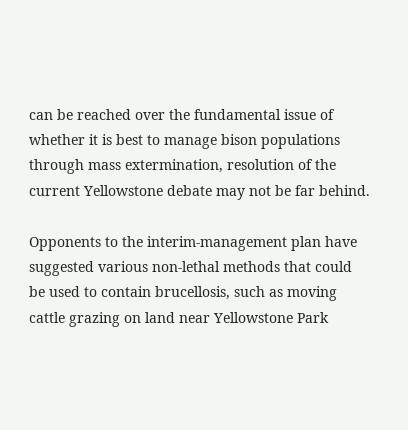can be reached over the fundamental issue of whether it is best to manage bison populations through mass extermination, resolution of the current Yellowstone debate may not be far behind.

Opponents to the interim-management plan have suggested various non-lethal methods that could be used to contain brucellosis, such as moving cattle grazing on land near Yellowstone Park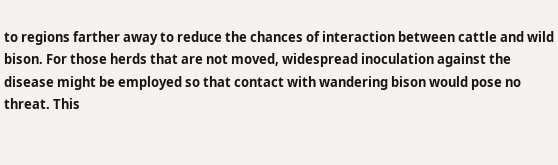to regions farther away to reduce the chances of interaction between cattle and wild bison. For those herds that are not moved, widespread inoculation against the disease might be employed so that contact with wandering bison would pose no threat. This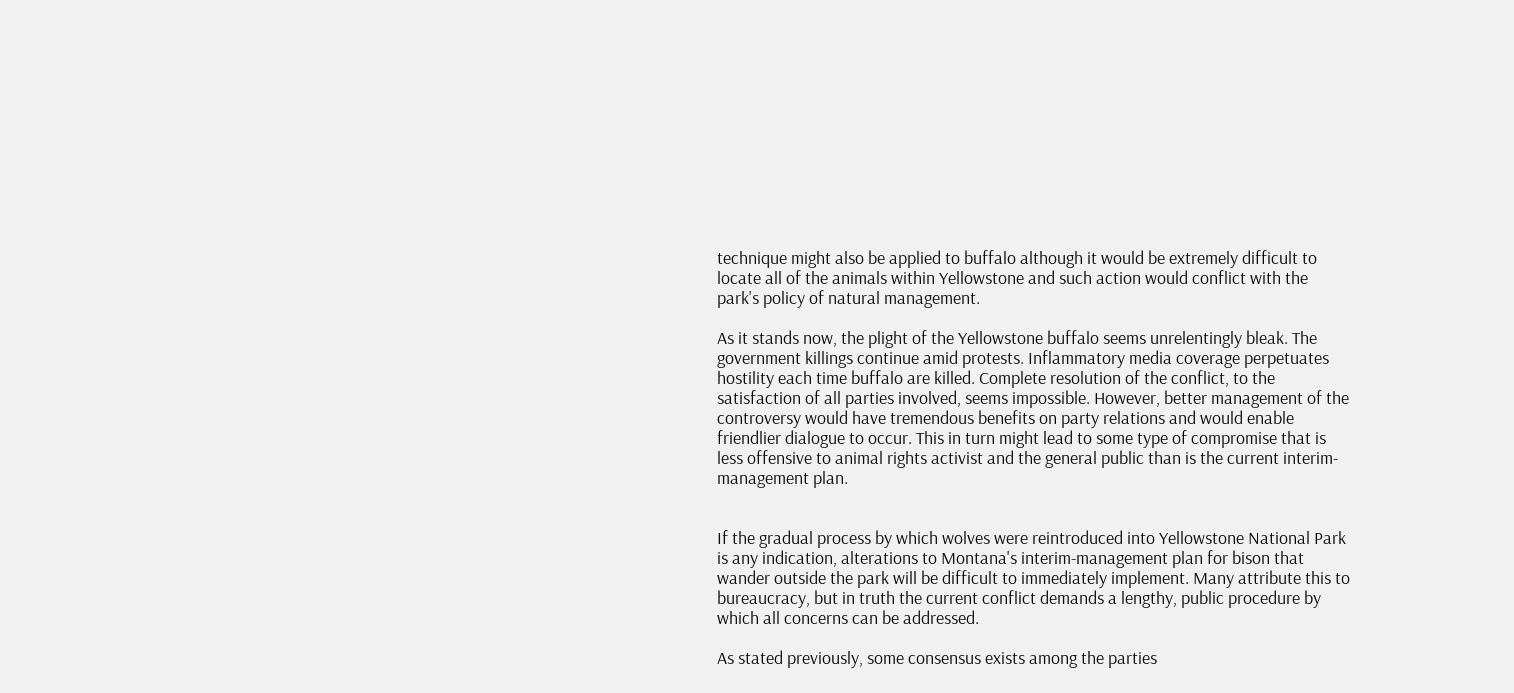technique might also be applied to buffalo although it would be extremely difficult to locate all of the animals within Yellowstone and such action would conflict with the park's policy of natural management.

As it stands now, the plight of the Yellowstone buffalo seems unrelentingly bleak. The government killings continue amid protests. Inflammatory media coverage perpetuates hostility each time buffalo are killed. Complete resolution of the conflict, to the satisfaction of all parties involved, seems impossible. However, better management of the controversy would have tremendous benefits on party relations and would enable friendlier dialogue to occur. This in turn might lead to some type of compromise that is less offensive to animal rights activist and the general public than is the current interim- management plan.


If the gradual process by which wolves were reintroduced into Yellowstone National Park is any indication, alterations to Montana's interim-management plan for bison that wander outside the park will be difficult to immediately implement. Many attribute this to bureaucracy, but in truth the current conflict demands a lengthy, public procedure by which all concerns can be addressed.

As stated previously, some consensus exists among the parties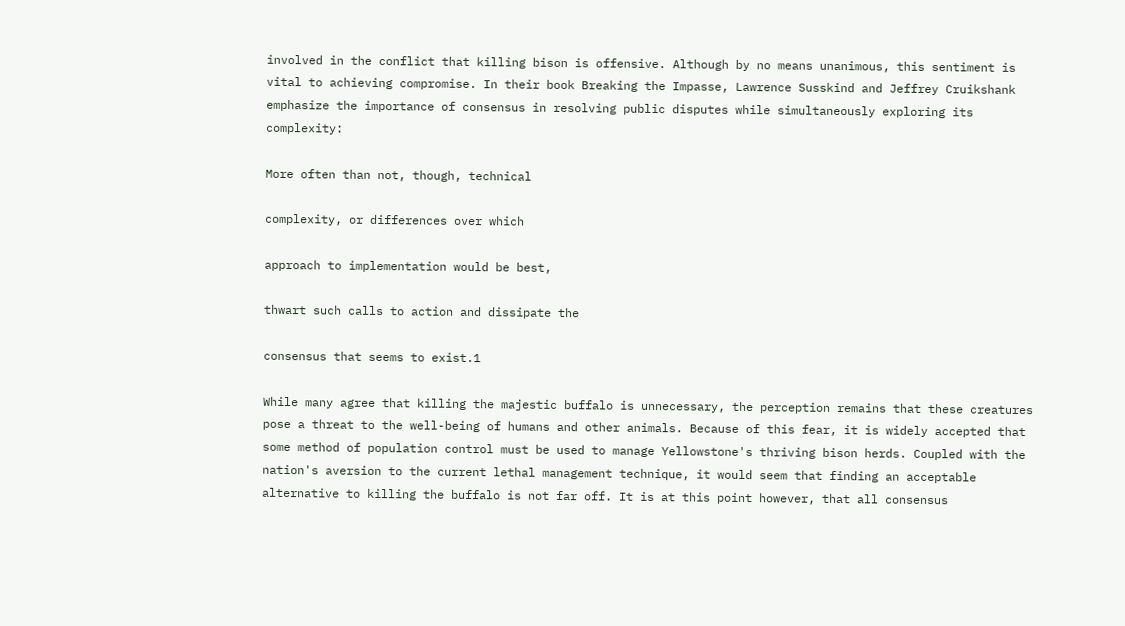involved in the conflict that killing bison is offensive. Although by no means unanimous, this sentiment is vital to achieving compromise. In their book Breaking the Impasse, Lawrence Susskind and Jeffrey Cruikshank emphasize the importance of consensus in resolving public disputes while simultaneously exploring its complexity:

More often than not, though, technical

complexity, or differences over which

approach to implementation would be best,

thwart such calls to action and dissipate the

consensus that seems to exist.1

While many agree that killing the majestic buffalo is unnecessary, the perception remains that these creatures pose a threat to the well-being of humans and other animals. Because of this fear, it is widely accepted that some method of population control must be used to manage Yellowstone's thriving bison herds. Coupled with the nation's aversion to the current lethal management technique, it would seem that finding an acceptable alternative to killing the buffalo is not far off. It is at this point however, that all consensus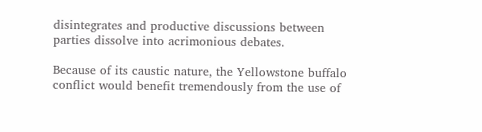disintegrates and productive discussions between parties dissolve into acrimonious debates.

Because of its caustic nature, the Yellowstone buffalo conflict would benefit tremendously from the use of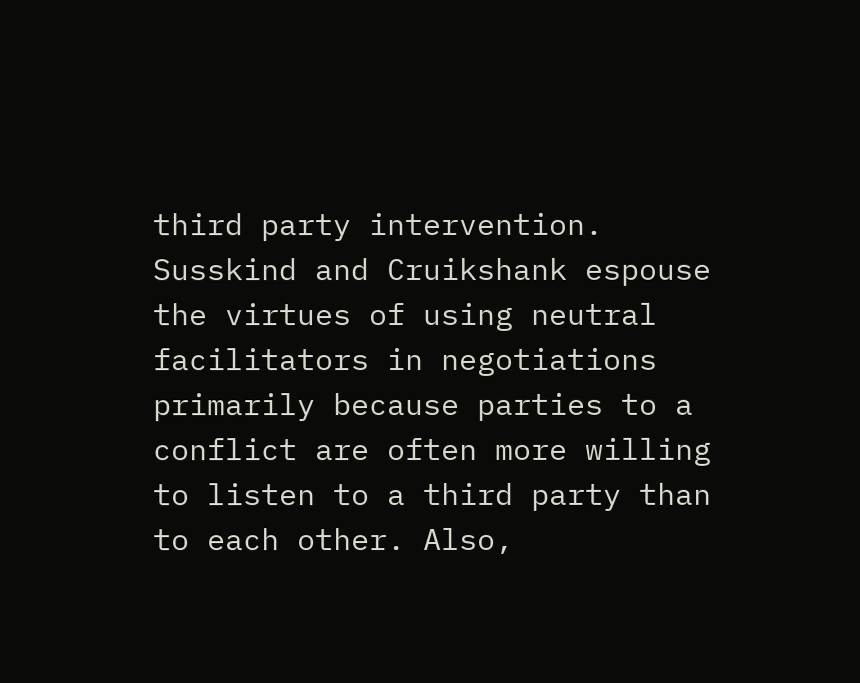third party intervention. Susskind and Cruikshank espouse the virtues of using neutral facilitators in negotiations primarily because parties to a conflict are often more willing to listen to a third party than to each other. Also,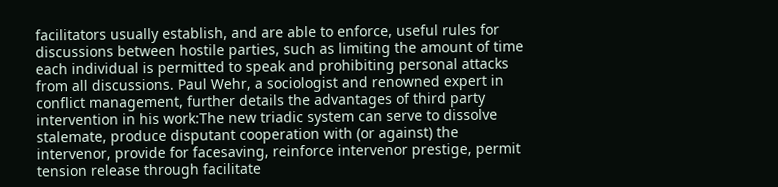facilitators usually establish, and are able to enforce, useful rules for discussions between hostile parties, such as limiting the amount of time each individual is permitted to speak and prohibiting personal attacks from all discussions. Paul Wehr, a sociologist and renowned expert in conflict management, further details the advantages of third party intervention in his work:The new triadic system can serve to dissolve stalemate, produce disputant cooperation with (or against) the intervenor, provide for facesaving, reinforce intervenor prestige, permit tension release through facilitate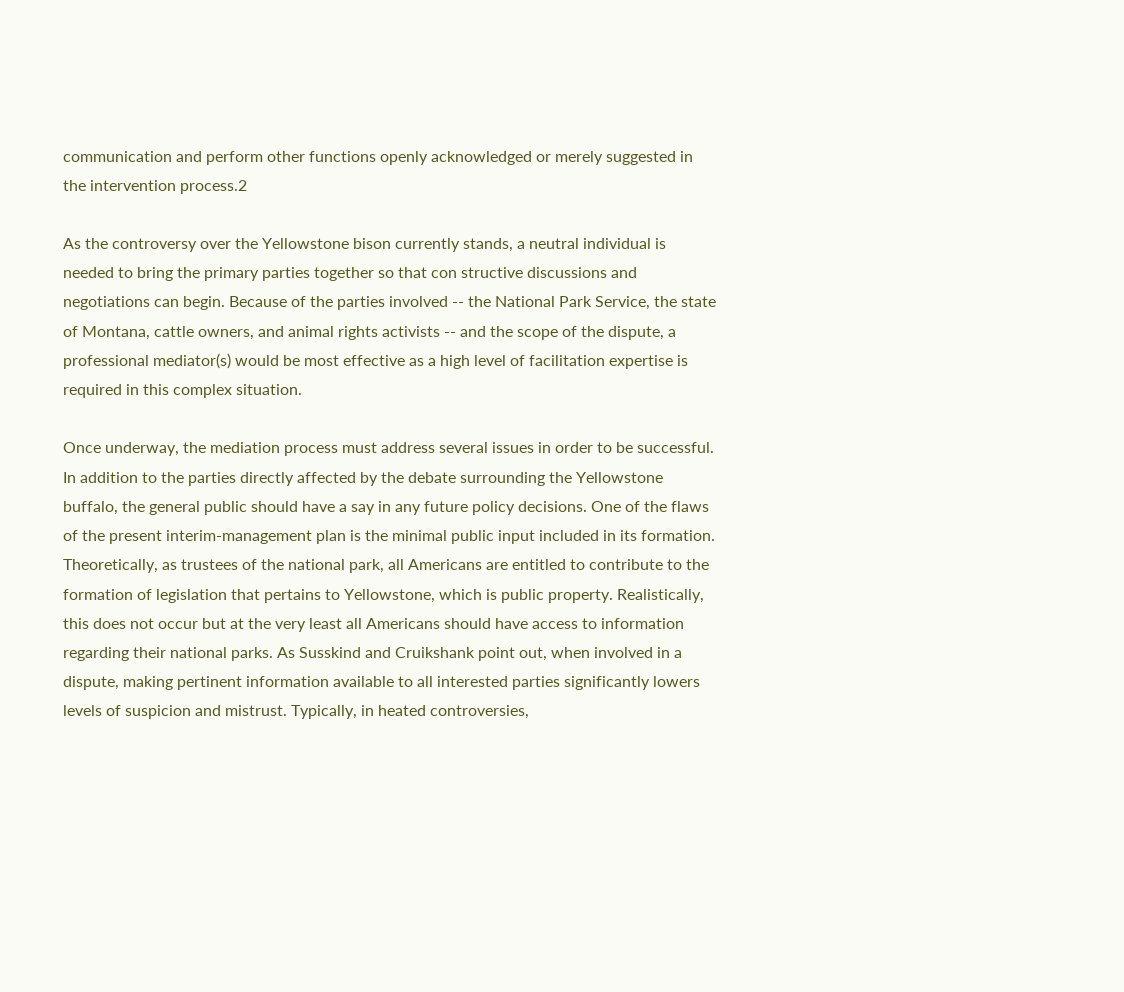communication and perform other functions openly acknowledged or merely suggested in the intervention process.2

As the controversy over the Yellowstone bison currently stands, a neutral individual is needed to bring the primary parties together so that con structive discussions and negotiations can begin. Because of the parties involved -- the National Park Service, the state of Montana, cattle owners, and animal rights activists -- and the scope of the dispute, a professional mediator(s) would be most effective as a high level of facilitation expertise is required in this complex situation.

Once underway, the mediation process must address several issues in order to be successful. In addition to the parties directly affected by the debate surrounding the Yellowstone buffalo, the general public should have a say in any future policy decisions. One of the flaws of the present interim-management plan is the minimal public input included in its formation. Theoretically, as trustees of the national park, all Americans are entitled to contribute to the formation of legislation that pertains to Yellowstone, which is public property. Realistically, this does not occur but at the very least all Americans should have access to information regarding their national parks. As Susskind and Cruikshank point out, when involved in a dispute, making pertinent information available to all interested parties significantly lowers levels of suspicion and mistrust. Typically, in heated controversies,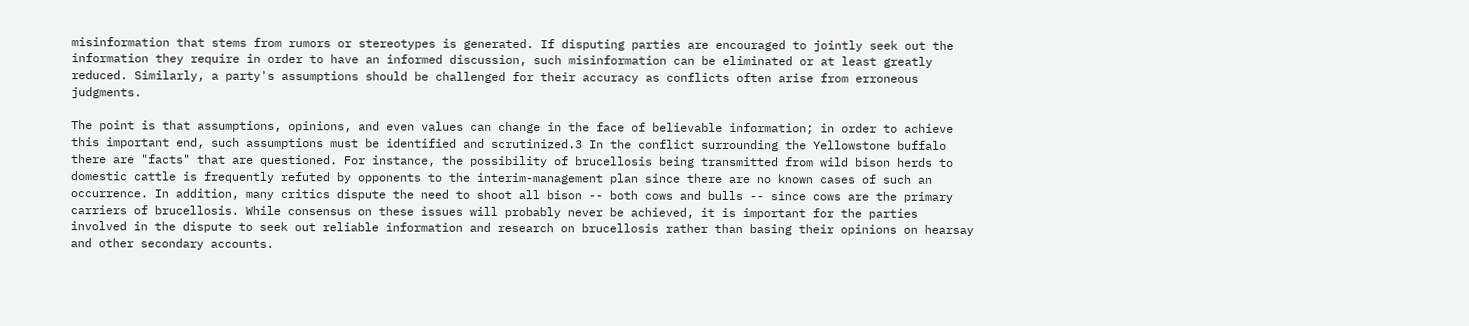misinformation that stems from rumors or stereotypes is generated. If disputing parties are encouraged to jointly seek out the information they require in order to have an informed discussion, such misinformation can be eliminated or at least greatly reduced. Similarly, a party's assumptions should be challenged for their accuracy as conflicts often arise from erroneous judgments.

The point is that assumptions, opinions, and even values can change in the face of believable information; in order to achieve this important end, such assumptions must be identified and scrutinized.3 In the conflict surrounding the Yellowstone buffalo there are "facts" that are questioned. For instance, the possibility of brucellosis being transmitted from wild bison herds to domestic cattle is frequently refuted by opponents to the interim-management plan since there are no known cases of such an occurrence. In addition, many critics dispute the need to shoot all bison -- both cows and bulls -- since cows are the primary carriers of brucellosis. While consensus on these issues will probably never be achieved, it is important for the parties involved in the dispute to seek out reliable information and research on brucellosis rather than basing their opinions on hearsay and other secondary accounts.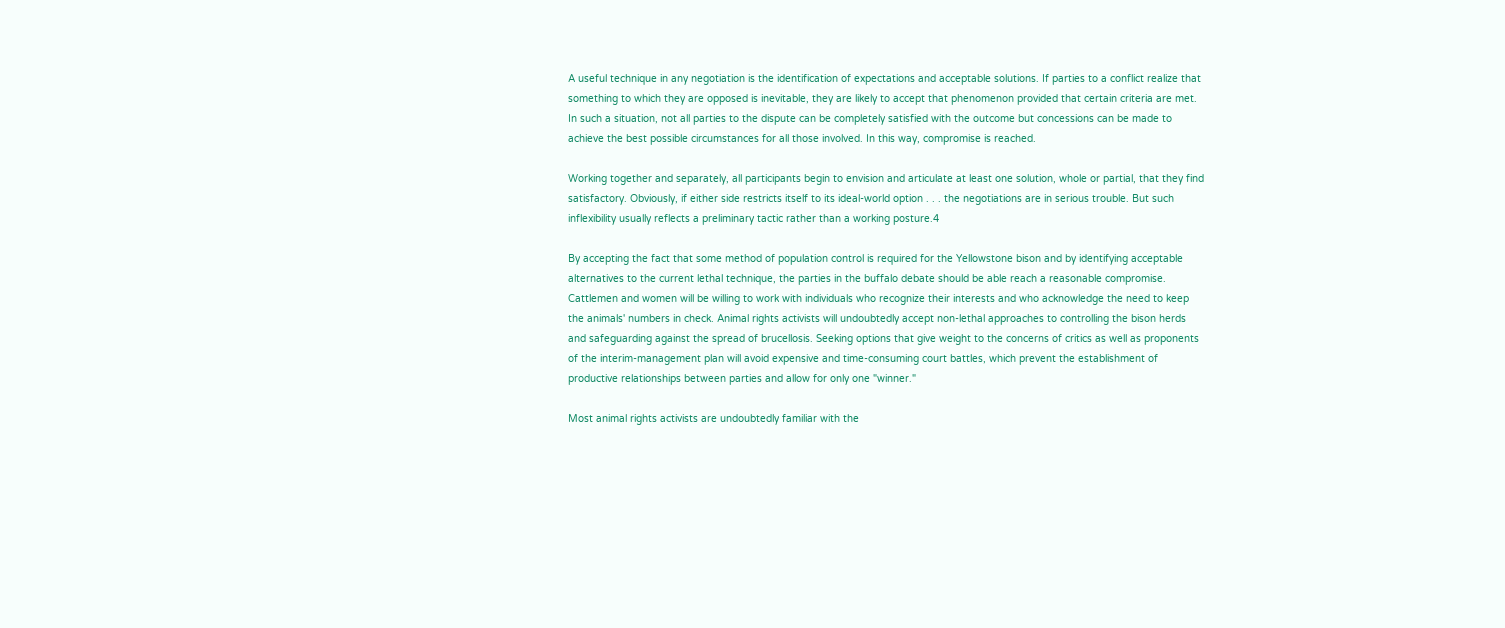A useful technique in any negotiation is the identification of expectations and acceptable solutions. If parties to a conflict realize that something to which they are opposed is inevitable, they are likely to accept that phenomenon provided that certain criteria are met. In such a situation, not all parties to the dispute can be completely satisfied with the outcome but concessions can be made to achieve the best possible circumstances for all those involved. In this way, compromise is reached.

Working together and separately, all participants begin to envision and articulate at least one solution, whole or partial, that they find satisfactory. Obviously, if either side restricts itself to its ideal-world option . . . the negotiations are in serious trouble. But such inflexibility usually reflects a preliminary tactic rather than a working posture.4

By accepting the fact that some method of population control is required for the Yellowstone bison and by identifying acceptable alternatives to the current lethal technique, the parties in the buffalo debate should be able reach a reasonable compromise. Cattlemen and women will be willing to work with individuals who recognize their interests and who acknowledge the need to keep the animals' numbers in check. Animal rights activists will undoubtedly accept non-lethal approaches to controlling the bison herds and safeguarding against the spread of brucellosis. Seeking options that give weight to the concerns of critics as well as proponents of the interim-management plan will avoid expensive and time-consuming court battles, which prevent the establishment of productive relationships between parties and allow for only one "winner."

Most animal rights activists are undoubtedly familiar with the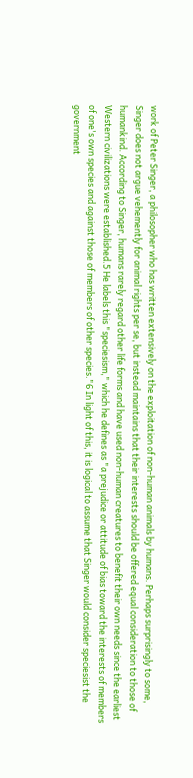work of Peter Singer, a philosopher who has written extensively on the exploitation of non-human animals by humans. Perhaps surprisingly to some, Singer does not argue vehemently for animal rights per se, but instead maintains that their interests should be offered equal consideration to those of humankind. According to Singer, humans rarely regard other life forms and have used non-human creatures to benefit their own needs since the earliest Western civilizations were established.5 He labels this "speciesism," which he defines as "a prejudice or attitude of bias toward the interests of members of one's own species and against those of members of other species."6 In light of this, it is logical to assume that Singer would consider speciesist the government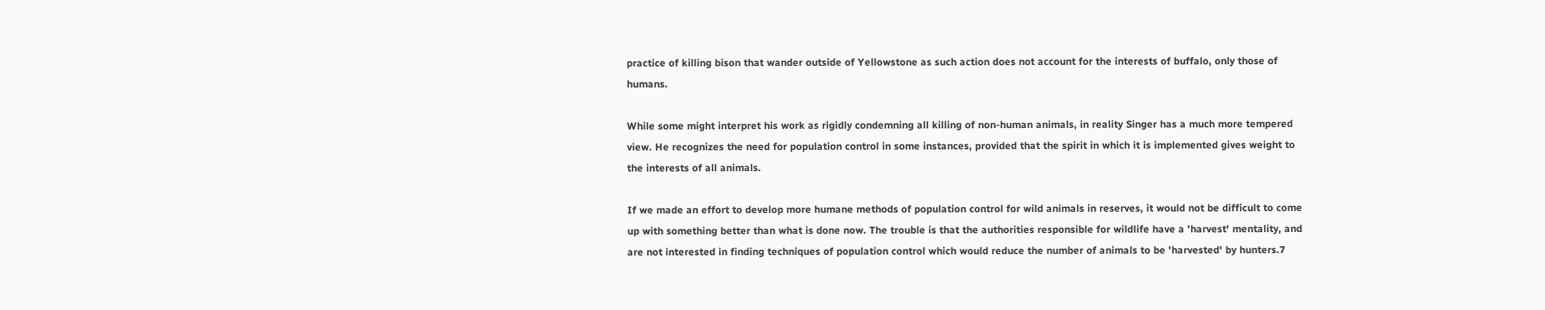practice of killing bison that wander outside of Yellowstone as such action does not account for the interests of buffalo, only those of humans.

While some might interpret his work as rigidly condemning all killing of non-human animals, in reality Singer has a much more tempered view. He recognizes the need for population control in some instances, provided that the spirit in which it is implemented gives weight to the interests of all animals.

If we made an effort to develop more humane methods of population control for wild animals in reserves, it would not be difficult to come up with something better than what is done now. The trouble is that the authorities responsible for wildlife have a 'harvest' mentality, and are not interested in finding techniques of population control which would reduce the number of animals to be 'harvested' by hunters.7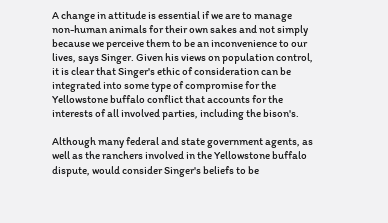A change in attitude is essential if we are to manage non-human animals for their own sakes and not simply because we perceive them to be an inconvenience to our lives, says Singer. Given his views on population control, it is clear that Singer's ethic of consideration can be integrated into some type of compromise for the Yellowstone buffalo conflict that accounts for the interests of all involved parties, including the bison's.

Although many federal and state government agents, as well as the ranchers involved in the Yellowstone buffalo dispute, would consider Singer's beliefs to be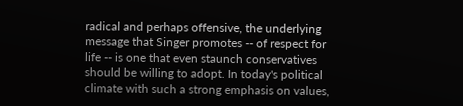radical and perhaps offensive, the underlying message that Singer promotes -- of respect for life -- is one that even staunch conservatives should be willing to adopt. In today's political climate with such a strong emphasis on values,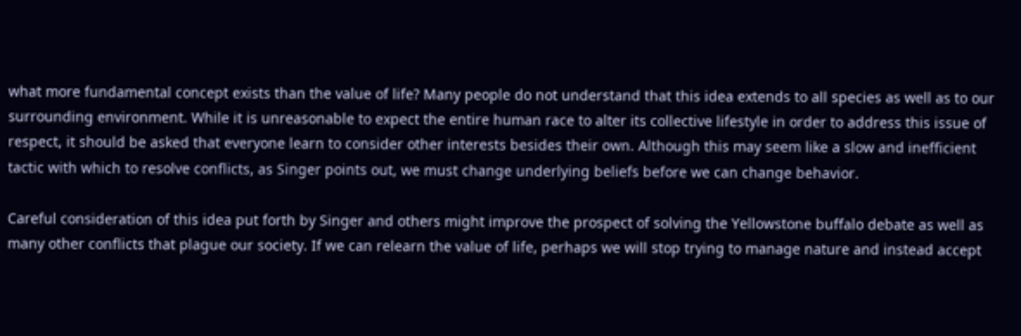what more fundamental concept exists than the value of life? Many people do not understand that this idea extends to all species as well as to our surrounding environment. While it is unreasonable to expect the entire human race to alter its collective lifestyle in order to address this issue of respect, it should be asked that everyone learn to consider other interests besides their own. Although this may seem like a slow and inefficient tactic with which to resolve conflicts, as Singer points out, we must change underlying beliefs before we can change behavior.

Careful consideration of this idea put forth by Singer and others might improve the prospect of solving the Yellowstone buffalo debate as well as many other conflicts that plague our society. If we can relearn the value of life, perhaps we will stop trying to manage nature and instead accept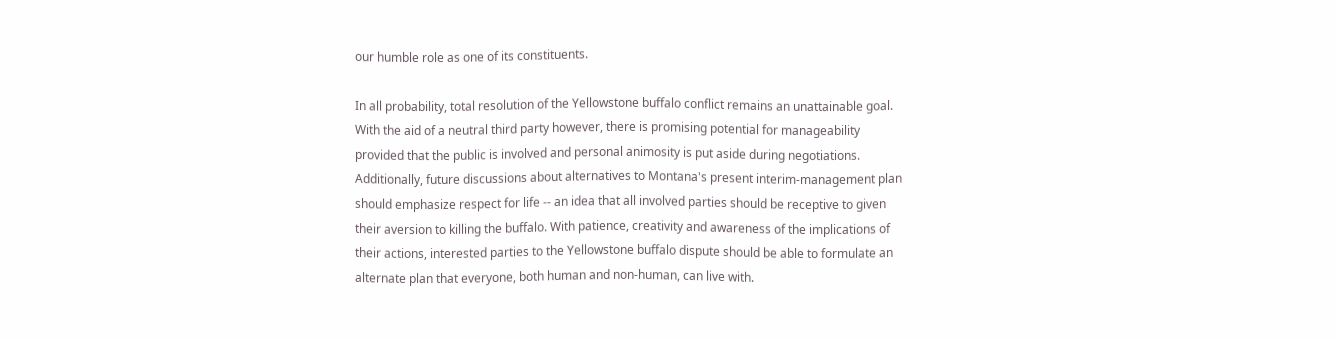our humble role as one of its constituents.

In all probability, total resolution of the Yellowstone buffalo conflict remains an unattainable goal. With the aid of a neutral third party however, there is promising potential for manageability provided that the public is involved and personal animosity is put aside during negotiations. Additionally, future discussions about alternatives to Montana's present interim-management plan should emphasize respect for life -- an idea that all involved parties should be receptive to given their aversion to killing the buffalo. With patience, creativity and awareness of the implications of their actions, interested parties to the Yellowstone buffalo dispute should be able to formulate an alternate plan that everyone, both human and non-human, can live with.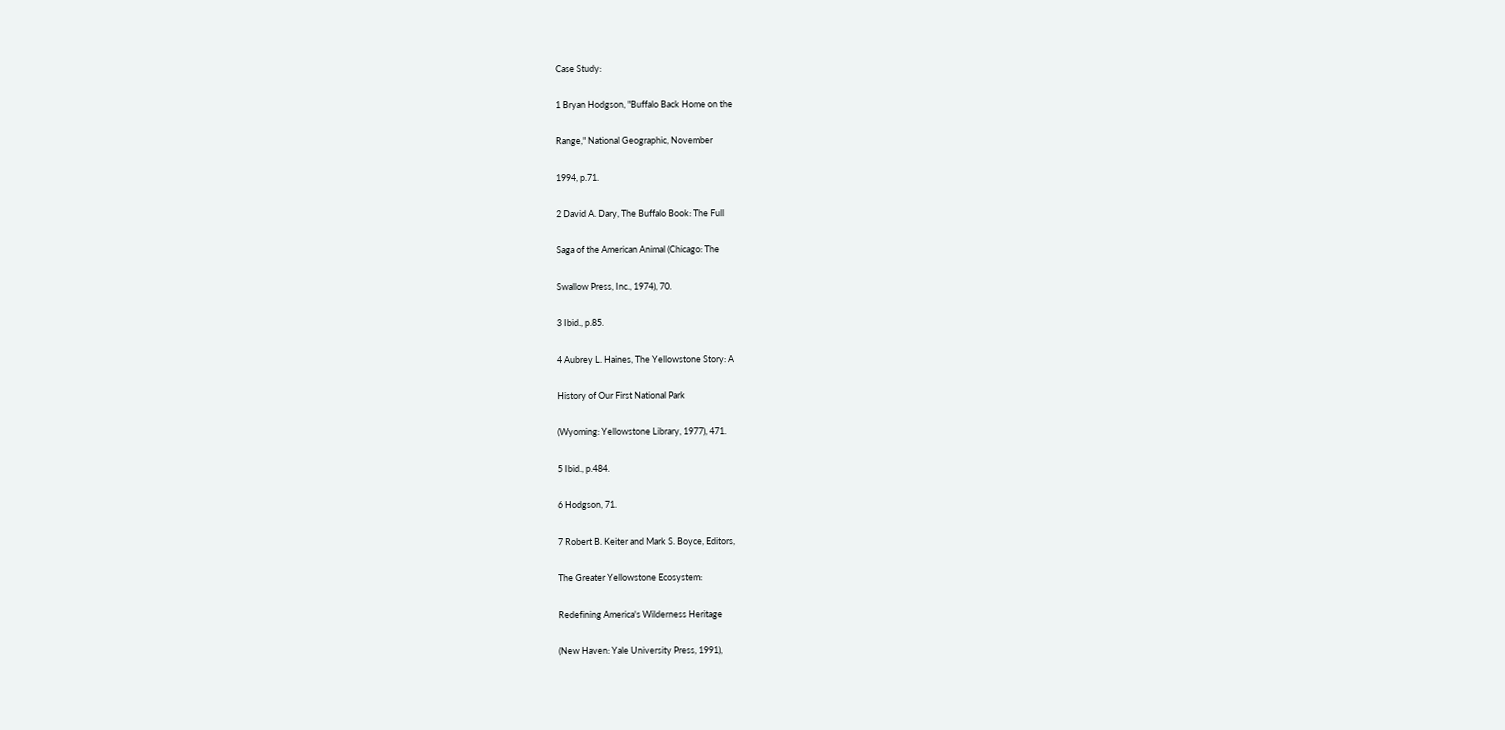Case Study:

1 Bryan Hodgson, "Buffalo Back Home on the

Range," National Geographic, November

1994, p.71.

2 David A. Dary, The Buffalo Book: The Full

Saga of the American Animal (Chicago: The

Swallow Press, Inc., 1974), 70.

3 Ibid., p.85.

4 Aubrey L. Haines, The Yellowstone Story: A

History of Our First National Park

(Wyoming: Yellowstone Library, 1977), 471.

5 Ibid., p.484.

6 Hodgson, 71.

7 Robert B. Keiter and Mark S. Boyce, Editors,

The Greater Yellowstone Ecosystem:

Redefining America's Wilderness Heritage

(New Haven: Yale University Press, 1991),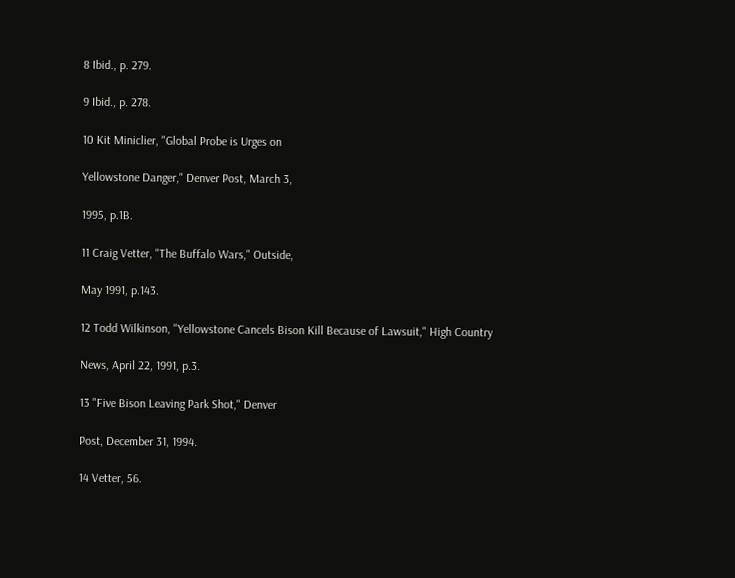8 Ibid., p. 279.

9 Ibid., p. 278.

10 Kit Miniclier, "Global Probe is Urges on

Yellowstone Danger," Denver Post, March 3,

1995, p.1B.

11 Craig Vetter, "The Buffalo Wars," Outside,

May 1991, p.143.

12 Todd Wilkinson, "Yellowstone Cancels Bison Kill Because of Lawsuit," High Country

News, April 22, 1991, p.3.

13 "Five Bison Leaving Park Shot," Denver

Post, December 31, 1994.

14 Vetter, 56.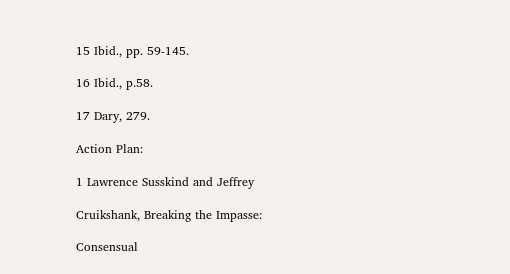15 Ibid., pp. 59-145.

16 Ibid., p.58.

17 Dary, 279.

Action Plan:

1 Lawrence Susskind and Jeffrey

Cruikshank, Breaking the Impasse:

Consensual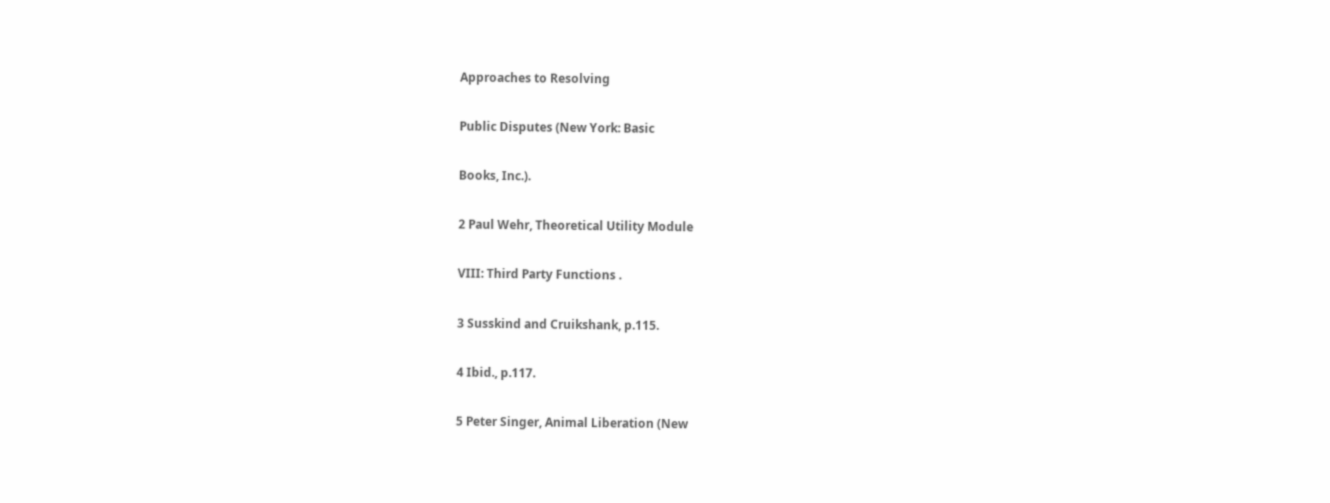Approaches to Resolving

Public Disputes (New York: Basic

Books, Inc.).

2 Paul Wehr, Theoretical Utility Module

VIII: Third Party Functions .

3 Susskind and Cruikshank, p.115.

4 Ibid., p.117.

5 Peter Singer, Animal Liberation (New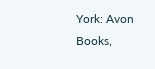York: Avon Books,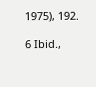1975), 192.

6 Ibid.,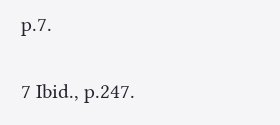p.7.

7 Ibid., p.247.